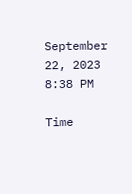September 22, 2023 8:38 PM

Time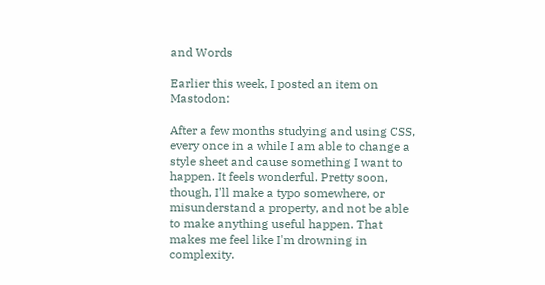and Words

Earlier this week, I posted an item on Mastodon:

After a few months studying and using CSS, every once in a while I am able to change a style sheet and cause something I want to happen. It feels wonderful. Pretty soon, though, I'll make a typo somewhere, or misunderstand a property, and not be able to make anything useful happen. That makes me feel like I'm drowning in complexity.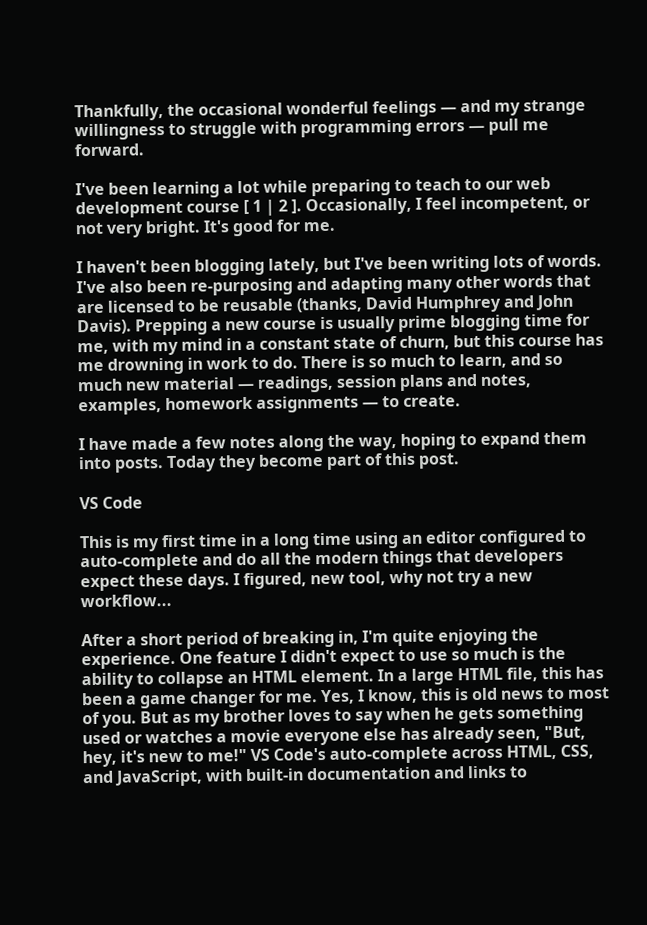Thankfully, the occasional wonderful feelings — and my strange willingness to struggle with programming errors — pull me forward.

I've been learning a lot while preparing to teach to our web development course [ 1 | 2 ]. Occasionally, I feel incompetent, or not very bright. It's good for me.

I haven't been blogging lately, but I've been writing lots of words. I've also been re-purposing and adapting many other words that are licensed to be reusable (thanks, David Humphrey and John Davis). Prepping a new course is usually prime blogging time for me, with my mind in a constant state of churn, but this course has me drowning in work to do. There is so much to learn, and so much new material — readings, session plans and notes, examples, homework assignments — to create.

I have made a few notes along the way, hoping to expand them into posts. Today they become part of this post.

VS Code

This is my first time in a long time using an editor configured to auto-complete and do all the modern things that developers expect these days. I figured, new tool, why not try a new workflow...

After a short period of breaking in, I'm quite enjoying the experience. One feature I didn't expect to use so much is the ability to collapse an HTML element. In a large HTML file, this has been a game changer for me. Yes, I know, this is old news to most of you. But as my brother loves to say when he gets something used or watches a movie everyone else has already seen, "But, hey, it's new to me!" VS Code's auto-complete across HTML, CSS, and JavaScript, with built-in documentation and links to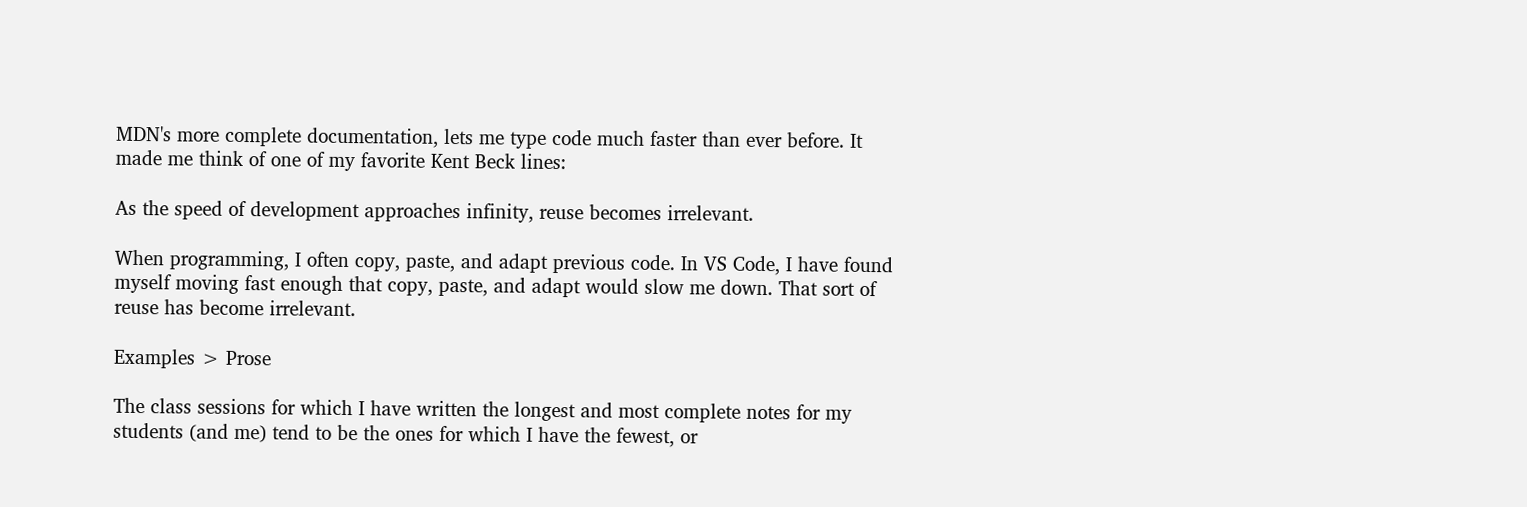MDN's more complete documentation, lets me type code much faster than ever before. It made me think of one of my favorite Kent Beck lines:

As the speed of development approaches infinity, reuse becomes irrelevant.

When programming, I often copy, paste, and adapt previous code. In VS Code, I have found myself moving fast enough that copy, paste, and adapt would slow me down. That sort of reuse has become irrelevant.

Examples > Prose

The class sessions for which I have written the longest and most complete notes for my students (and me) tend to be the ones for which I have the fewest, or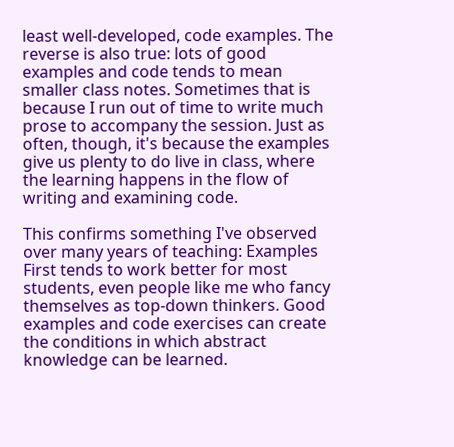least well-developed, code examples. The reverse is also true: lots of good examples and code tends to mean smaller class notes. Sometimes that is because I run out of time to write much prose to accompany the session. Just as often, though, it's because the examples give us plenty to do live in class, where the learning happens in the flow of writing and examining code.

This confirms something I've observed over many years of teaching: Examples First tends to work better for most students, even people like me who fancy themselves as top-down thinkers. Good examples and code exercises can create the conditions in which abstract knowledge can be learned.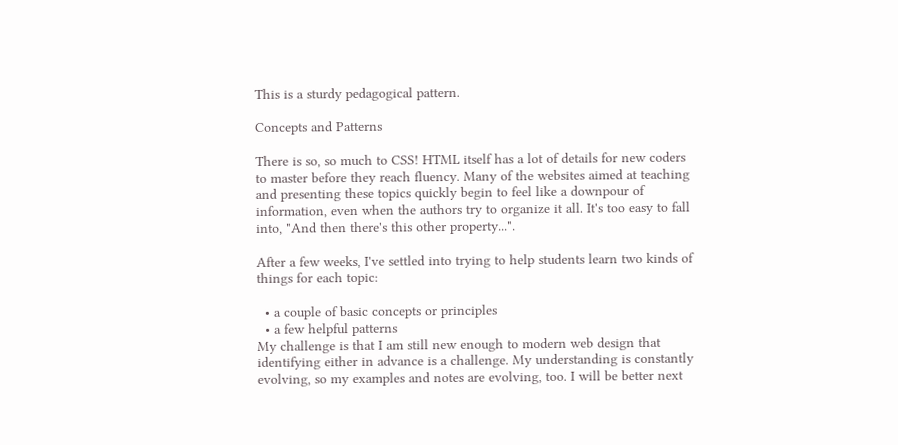This is a sturdy pedagogical pattern.

Concepts and Patterns

There is so, so much to CSS! HTML itself has a lot of details for new coders to master before they reach fluency. Many of the websites aimed at teaching and presenting these topics quickly begin to feel like a downpour of information, even when the authors try to organize it all. It's too easy to fall into, "And then there's this other property...".

After a few weeks, I've settled into trying to help students learn two kinds of things for each topic:

  • a couple of basic concepts or principles
  • a few helpful patterns
My challenge is that I am still new enough to modern web design that identifying either in advance is a challenge. My understanding is constantly evolving, so my examples and notes are evolving, too. I will be better next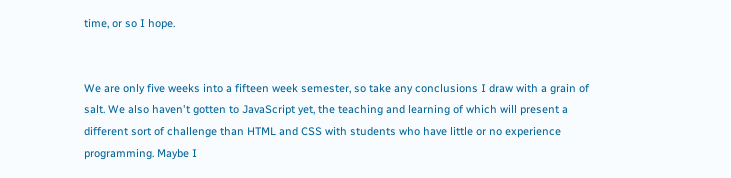time, or so I hope.


We are only five weeks into a fifteen week semester, so take any conclusions I draw with a grain of salt. We also haven't gotten to JavaScript yet, the teaching and learning of which will present a different sort of challenge than HTML and CSS with students who have little or no experience programming. Maybe I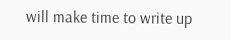will make time to write up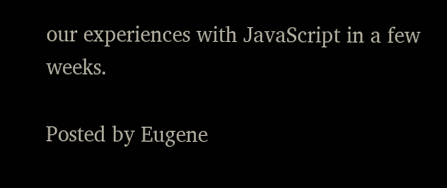our experiences with JavaScript in a few weeks.

Posted by Eugene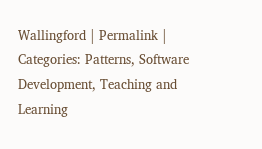Wallingford | Permalink | Categories: Patterns, Software Development, Teaching and Learning